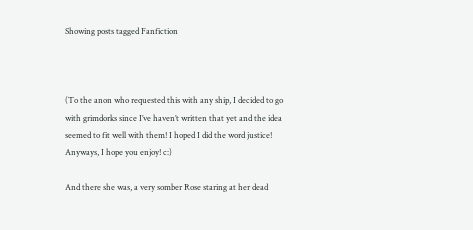Showing posts tagged Fanfiction



(To the anon who requested this with any ship, I decided to go with grimdorks since I’ve haven’t written that yet and the idea seemed to fit well with them! I hoped I did the word justice! Anyways, I hope you enjoy! c:)

And there she was, a very somber Rose staring at her dead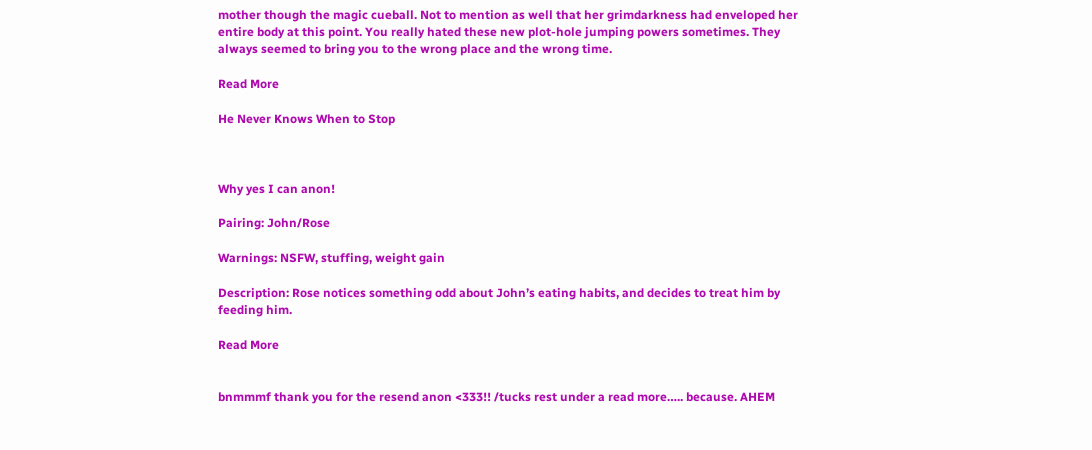mother though the magic cueball. Not to mention as well that her grimdarkness had enveloped her entire body at this point. You really hated these new plot-hole jumping powers sometimes. They always seemed to bring you to the wrong place and the wrong time.

Read More

He Never Knows When to Stop



Why yes I can anon!

Pairing: John/Rose

Warnings: NSFW, stuffing, weight gain

Description: Rose notices something odd about John’s eating habits, and decides to treat him by feeding him.

Read More


bnmmmf thank you for the resend anon <333!! /tucks rest under a read more….. because. AHEM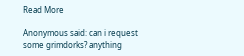Read More

Anonymous said: can i request some grimdorks? anything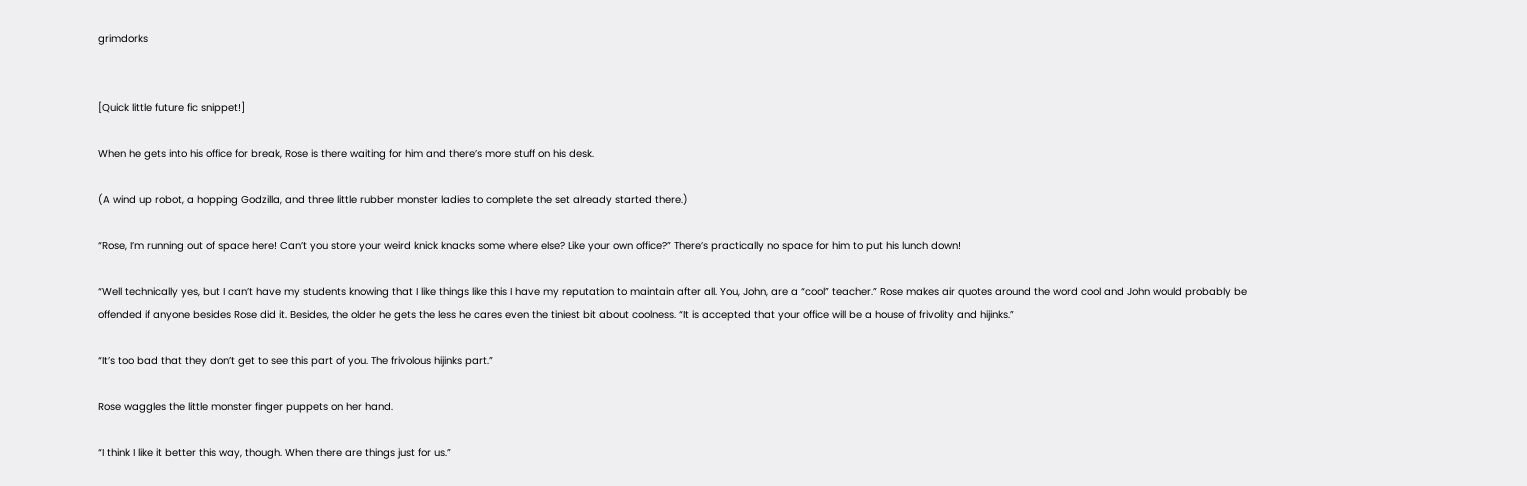grimdorks


[Quick little future fic snippet!]

When he gets into his office for break, Rose is there waiting for him and there’s more stuff on his desk.

(A wind up robot, a hopping Godzilla, and three little rubber monster ladies to complete the set already started there.)

“Rose, I’m running out of space here! Can’t you store your weird knick knacks some where else? Like your own office?” There’s practically no space for him to put his lunch down!

“Well technically yes, but I can’t have my students knowing that I like things like this I have my reputation to maintain after all. You, John, are a “cool” teacher.” Rose makes air quotes around the word cool and John would probably be offended if anyone besides Rose did it. Besides, the older he gets the less he cares even the tiniest bit about coolness. “It is accepted that your office will be a house of frivolity and hijinks.”

“It’s too bad that they don’t get to see this part of you. The frivolous hijinks part.”

Rose waggles the little monster finger puppets on her hand.

“I think I like it better this way, though. When there are things just for us.”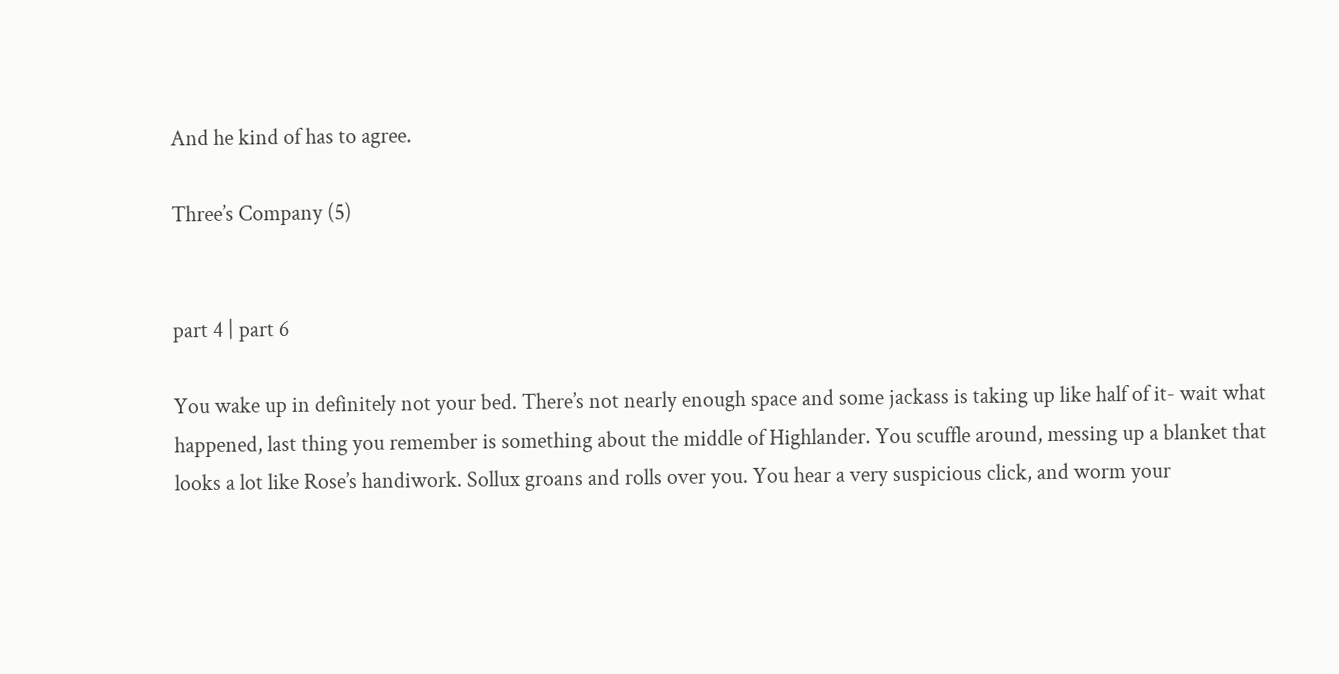And he kind of has to agree.

Three’s Company (5)


part 4 | part 6

You wake up in definitely not your bed. There’s not nearly enough space and some jackass is taking up like half of it- wait what happened, last thing you remember is something about the middle of Highlander. You scuffle around, messing up a blanket that looks a lot like Rose’s handiwork. Sollux groans and rolls over you. You hear a very suspicious click, and worm your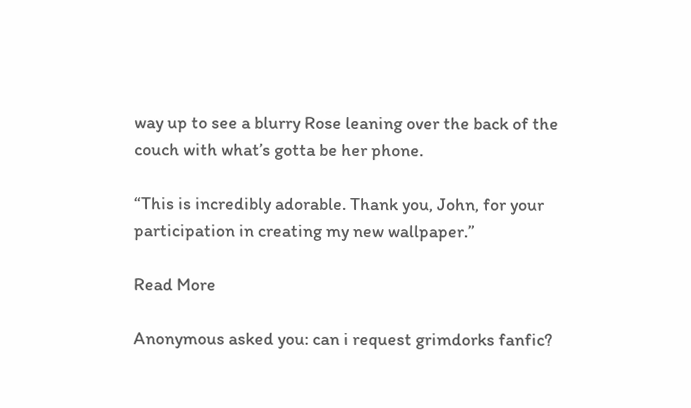way up to see a blurry Rose leaning over the back of the couch with what’s gotta be her phone.

“This is incredibly adorable. Thank you, John, for your participation in creating my new wallpaper.”

Read More

Anonymous asked you: can i request grimdorks fanfic?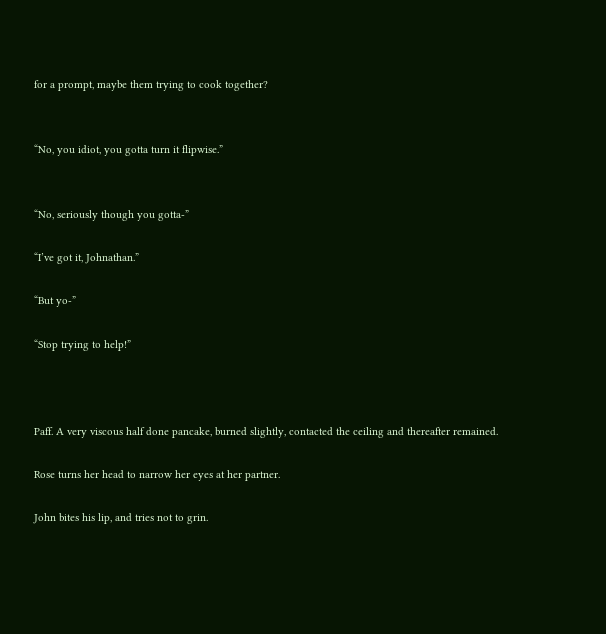for a prompt, maybe them trying to cook together?


“No, you idiot, you gotta turn it flipwise.”


“No, seriously though you gotta-”

“I’ve got it, Johnathan.”

“But yo-”

“Stop trying to help!”



Paff. A very viscous half done pancake, burned slightly, contacted the ceiling and thereafter remained.

Rose turns her head to narrow her eyes at her partner.

John bites his lip, and tries not to grin.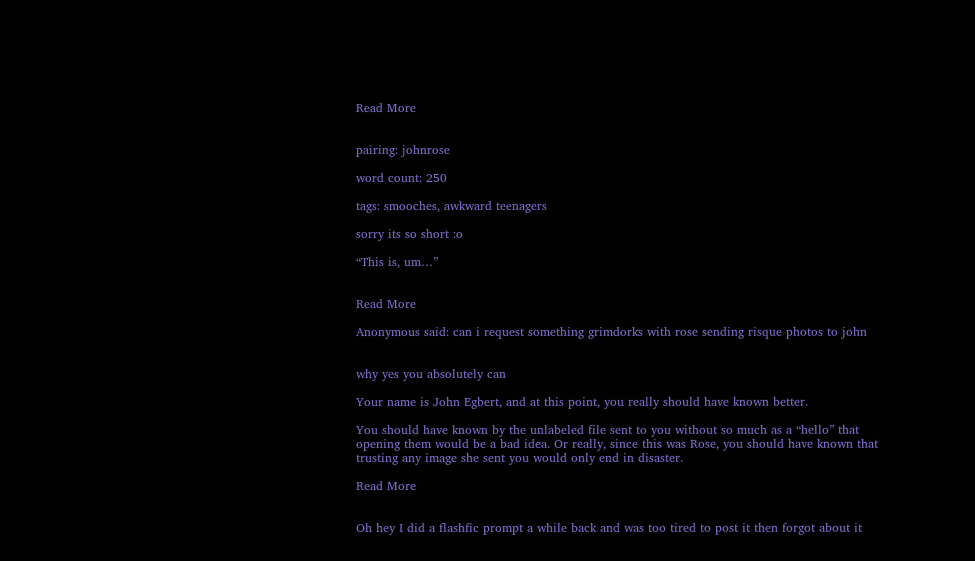Read More


pairing: johnrose

word count: 250

tags: smooches, awkward teenagers

sorry its so short :o

“This is, um…”


Read More

Anonymous said: can i request something grimdorks with rose sending risque photos to john


why yes you absolutely can

Your name is John Egbert, and at this point, you really should have known better.

You should have known by the unlabeled file sent to you without so much as a “hello” that opening them would be a bad idea. Or really, since this was Rose, you should have known that trusting any image she sent you would only end in disaster.

Read More


Oh hey I did a flashfic prompt a while back and was too tired to post it then forgot about it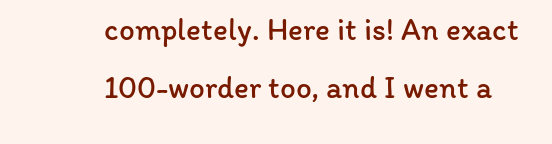completely. Here it is! An exact 100-worder too, and I went a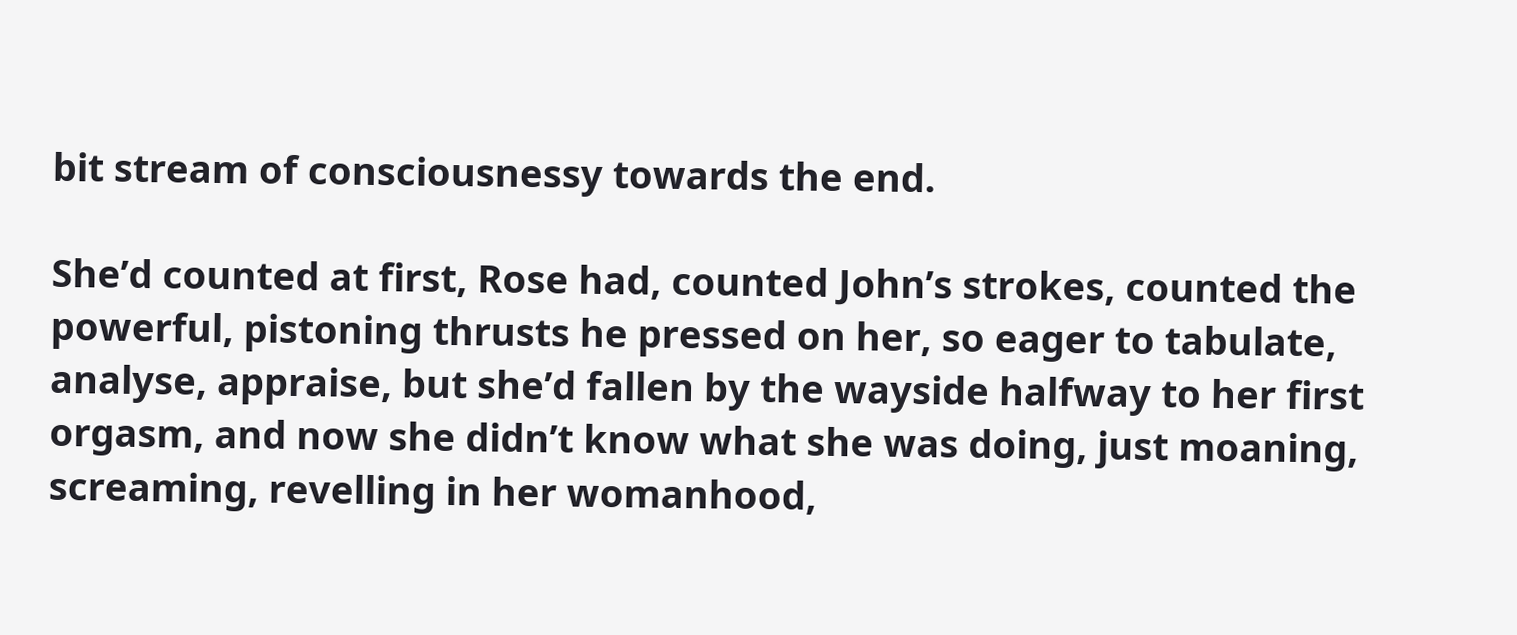bit stream of consciousnessy towards the end.

She’d counted at first, Rose had, counted John’s strokes, counted the powerful, pistoning thrusts he pressed on her, so eager to tabulate, analyse, appraise, but she’d fallen by the wayside halfway to her first orgasm, and now she didn’t know what she was doing, just moaning, screaming, revelling in her womanhood,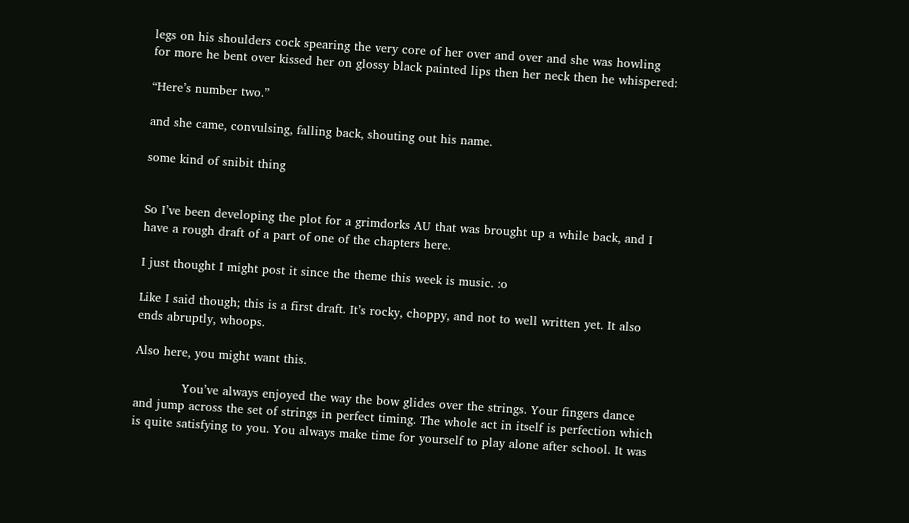legs on his shoulders cock spearing the very core of her over and over and she was howling for more he bent over kissed her on glossy black painted lips then her neck then he whispered:

“Here’s number two.”

and she came, convulsing, falling back, shouting out his name.

some kind of snibit thing


So I’ve been developing the plot for a grimdorks AU that was brought up a while back, and I have a rough draft of a part of one of the chapters here.

I just thought I might post it since the theme this week is music. :o

Like I said though; this is a first draft. It’s rocky, choppy, and not to well written yet. It also ends abruptly, whoops.

Also here, you might want this.

            You’ve always enjoyed the way the bow glides over the strings. Your fingers dance and jump across the set of strings in perfect timing. The whole act in itself is perfection which is quite satisfying to you. You always make time for yourself to play alone after school. It was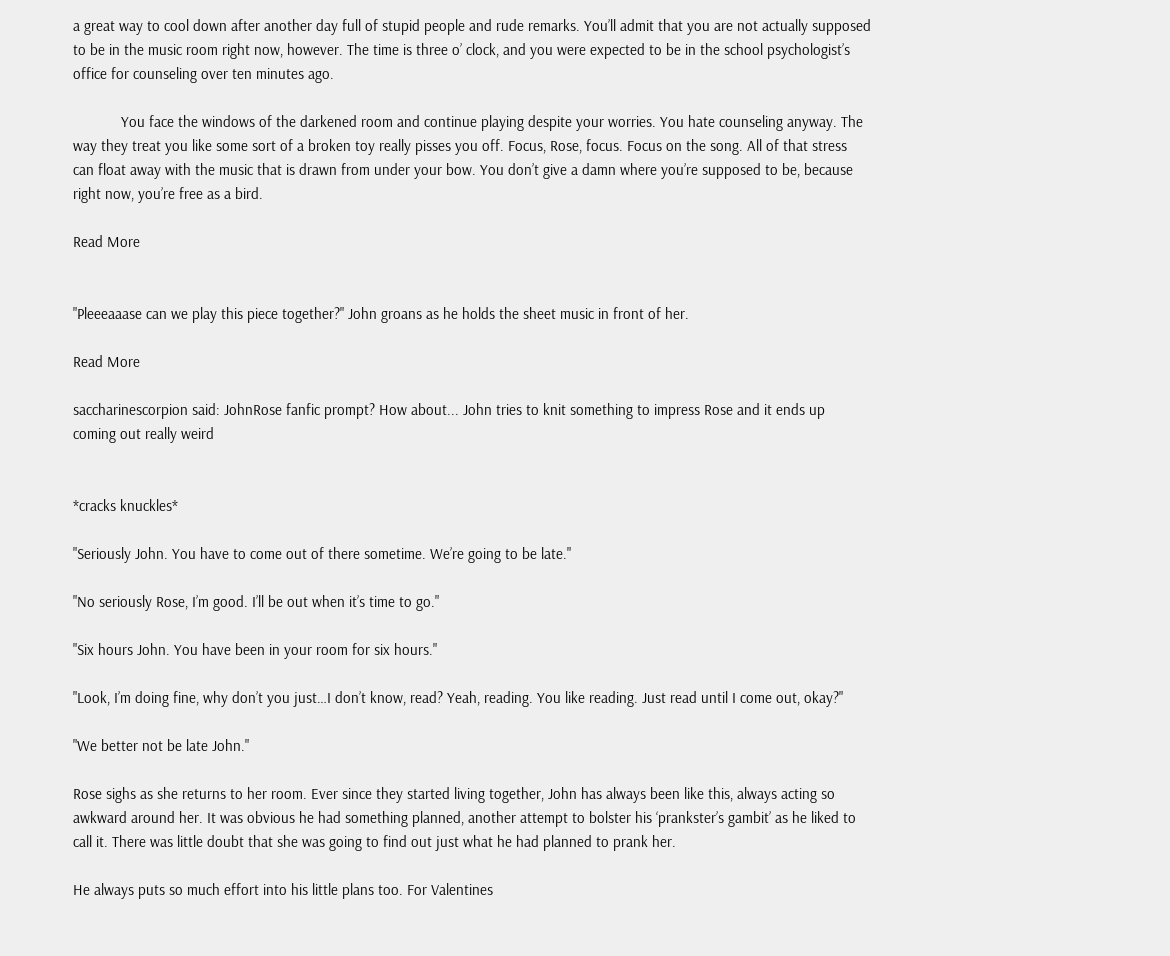a great way to cool down after another day full of stupid people and rude remarks. You’ll admit that you are not actually supposed to be in the music room right now, however. The time is three o’ clock, and you were expected to be in the school psychologist’s office for counseling over ten minutes ago.

            You face the windows of the darkened room and continue playing despite your worries. You hate counseling anyway. The way they treat you like some sort of a broken toy really pisses you off. Focus, Rose, focus. Focus on the song. All of that stress can float away with the music that is drawn from under your bow. You don’t give a damn where you’re supposed to be, because right now, you’re free as a bird.

Read More


"Pleeeaaase can we play this piece together?" John groans as he holds the sheet music in front of her.

Read More

saccharinescorpion said: JohnRose fanfic prompt? How about... John tries to knit something to impress Rose and it ends up coming out really weird


*cracks knuckles*

"Seriously John. You have to come out of there sometime. We’re going to be late."

"No seriously Rose, I’m good. I’ll be out when it’s time to go."

"Six hours John. You have been in your room for six hours."

"Look, I’m doing fine, why don’t you just…I don’t know, read? Yeah, reading. You like reading. Just read until I come out, okay?"

"We better not be late John."

Rose sighs as she returns to her room. Ever since they started living together, John has always been like this, always acting so awkward around her. It was obvious he had something planned, another attempt to bolster his ‘prankster’s gambit’ as he liked to call it. There was little doubt that she was going to find out just what he had planned to prank her.

He always puts so much effort into his little plans too. For Valentines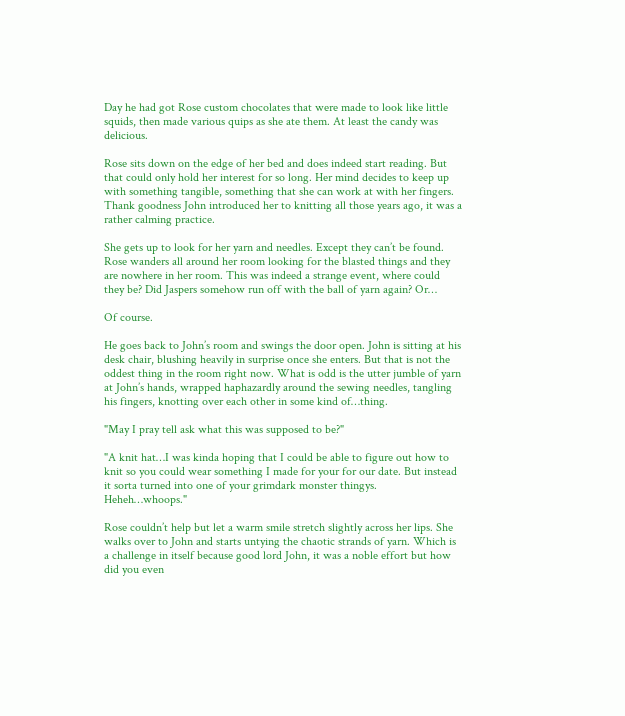Day he had got Rose custom chocolates that were made to look like little squids, then made various quips as she ate them. At least the candy was delicious.

Rose sits down on the edge of her bed and does indeed start reading. But that could only hold her interest for so long. Her mind decides to keep up with something tangible, something that she can work at with her fingers. Thank goodness John introduced her to knitting all those years ago, it was a rather calming practice.

She gets up to look for her yarn and needles. Except they can’t be found. Rose wanders all around her room looking for the blasted things and they are nowhere in her room. This was indeed a strange event, where could they be? Did Jaspers somehow run off with the ball of yarn again? Or…

Of course.

He goes back to John’s room and swings the door open. John is sitting at his desk chair, blushing heavily in surprise once she enters. But that is not the oddest thing in the room right now. What is odd is the utter jumble of yarn at John’s hands, wrapped haphazardly around the sewing needles, tangling his fingers, knotting over each other in some kind of…thing.

"May I pray tell ask what this was supposed to be?"

"A knit hat…I was kinda hoping that I could be able to figure out how to knit so you could wear something I made for your for our date. But instead it sorta turned into one of your grimdark monster thingys. Heheh…whoops."

Rose couldn’t help but let a warm smile stretch slightly across her lips. She walks over to John and starts untying the chaotic strands of yarn. Which is a challenge in itself because good lord John, it was a noble effort but how did you even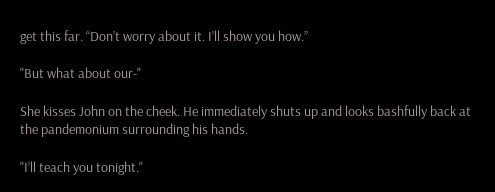get this far. “Don’t worry about it. I’ll show you how.”

"But what about our-"

She kisses John on the cheek. He immediately shuts up and looks bashfully back at the pandemonium surrounding his hands.

"I’ll teach you tonight."